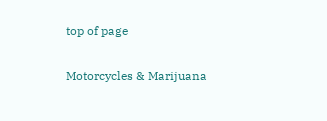top of page

Motorcycles & Marijuana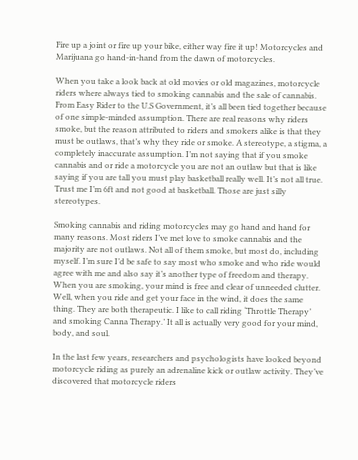Fire up a joint or fire up your bike, either way fire it up! Motorcycles and Marijuana go hand-in-hand from the dawn of motorcycles.

When you take a look back at old movies or old magazines, motorcycle riders where always tied to smoking cannabis and the sale of cannabis. From Easy Rider to the U.S Government, it’s all been tied together because of one simple-minded assumption. There are real reasons why riders smoke, but the reason attributed to riders and smokers alike is that they must be outlaws, that’s why they ride or smoke. A stereotype, a stigma, a completely inaccurate assumption. I’m not saying that if you smoke cannabis and or ride a motorcycle you are not an outlaw but that is like saying if you are tall you must play basketball really well. It’s not all true. Trust me I’m 6ft and not good at basketball. Those are just silly stereotypes.

Smoking cannabis and riding motorcycles may go hand and hand for many reasons. Most riders I’ve met love to smoke cannabis and the majority are not outlaws. Not all of them smoke, but most do, including myself. I’m sure I’d be safe to say most who smoke and who ride would agree with me and also say it’s another type of freedom and therapy. When you are smoking, your mind is free and clear of unneeded clutter. Well, when you ride and get your face in the wind, it does the same thing. They are both therapeutic. I like to call riding ‘Throttle Therapy’ and smoking Canna Therapy.’ It all is actually very good for your mind, body, and soul.

In the last few years, researchers and psychologists have looked beyond motorcycle riding as purely an adrenaline kick or outlaw activity. They’ve discovered that motorcycle riders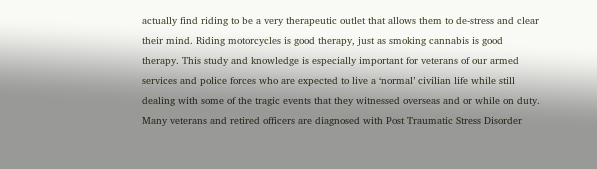actually find riding to be a very therapeutic outlet that allows them to de-stress and clear their mind. Riding motorcycles is good therapy, just as smoking cannabis is good therapy. This study and knowledge is especially important for veterans of our armed services and police forces who are expected to live a ‘normal’ civilian life while still dealing with some of the tragic events that they witnessed overseas and or while on duty. Many veterans and retired officers are diagnosed with Post Traumatic Stress Disorder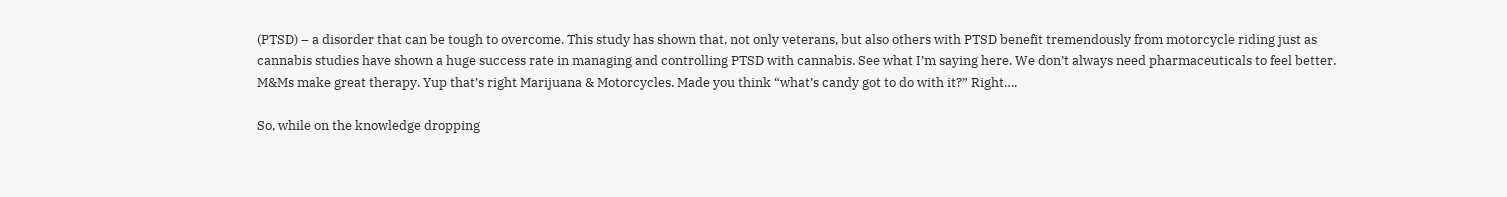(PTSD) – a disorder that can be tough to overcome. This study has shown that, not only veterans, but also others with PTSD benefit tremendously from motorcycle riding just as cannabis studies have shown a huge success rate in managing and controlling PTSD with cannabis. See what I’m saying here. We don’t always need pharmaceuticals to feel better. M&Ms make great therapy. Yup that’s right Marijuana & Motorcycles. Made you think “what’s candy got to do with it?” Right….

So, while on the knowledge dropping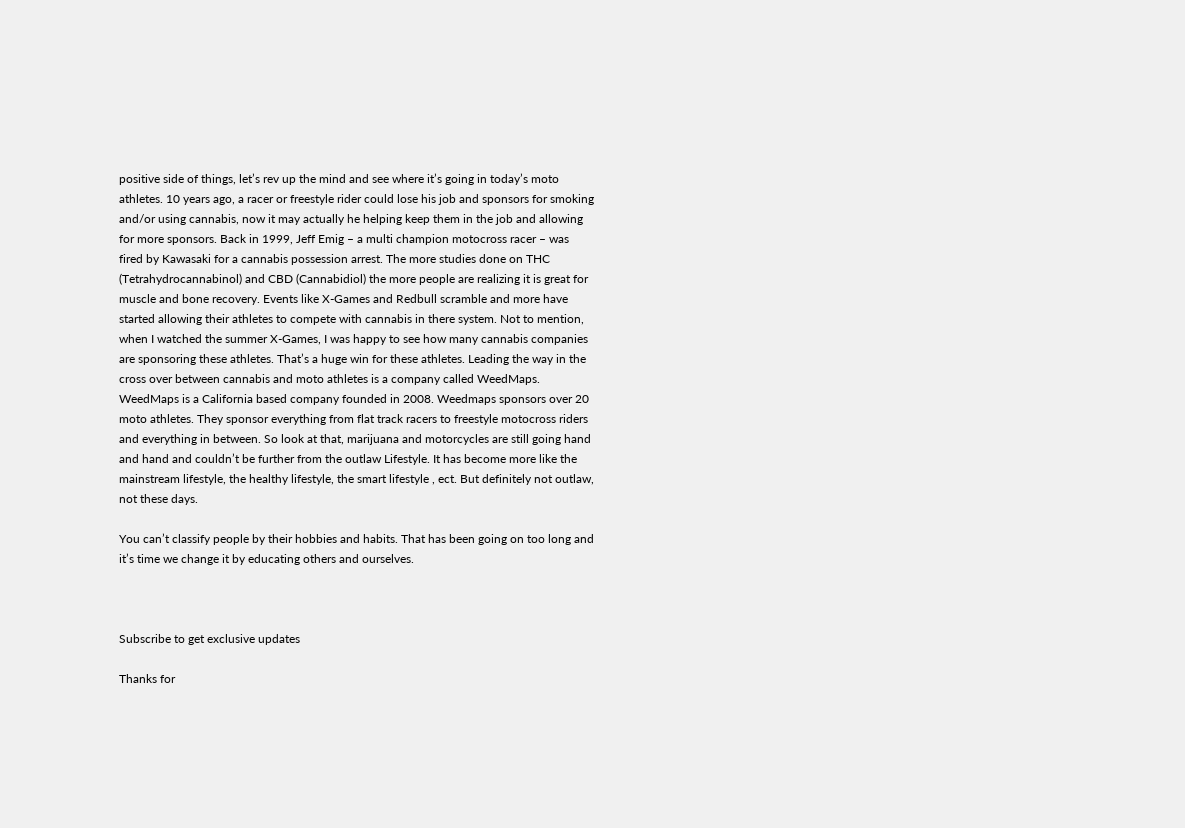positive side of things, let’s rev up the mind and see where it’s going in today’s moto athletes. 10 years ago, a racer or freestyle rider could lose his job and sponsors for smoking and/or using cannabis, now it may actually he helping keep them in the job and allowing for more sponsors. Back in 1999, Jeff Emig – a multi champion motocross racer – was fired by Kawasaki for a cannabis possession arrest. The more studies done on THC (Tetrahydrocannabinol) and CBD (Cannabidiol) the more people are realizing it is great for muscle and bone recovery. Events like X-Games and Redbull scramble and more have started allowing their athletes to compete with cannabis in there system. Not to mention, when I watched the summer X-Games, I was happy to see how many cannabis companies are sponsoring these athletes. That’s a huge win for these athletes. Leading the way in the cross over between cannabis and moto athletes is a company called WeedMaps. WeedMaps is a California based company founded in 2008. Weedmaps sponsors over 20 moto athletes. They sponsor everything from flat track racers to freestyle motocross riders and everything in between. So look at that, marijuana and motorcycles are still going hand and hand and couldn’t be further from the outlaw Lifestyle. It has become more like the mainstream lifestyle, the healthy lifestyle, the smart lifestyle , ect. But definitely not outlaw, not these days.

You can’t classify people by their hobbies and habits. That has been going on too long and it’s time we change it by educating others and ourselves.



Subscribe to get exclusive updates

Thanks for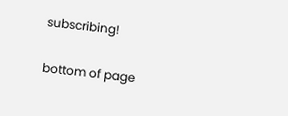subscribing!

bottom of page